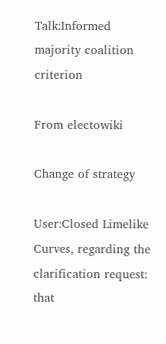Talk:Informed majority coalition criterion

From electowiki

Change of strategy

User:Closed Limelike Curves, regarding the clarification request: that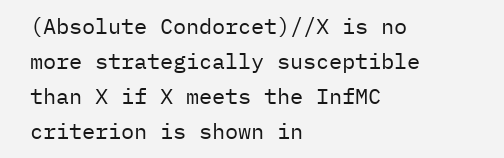(Absolute Condorcet)//X is no more strategically susceptible than X if X meets the InfMC criterion is shown in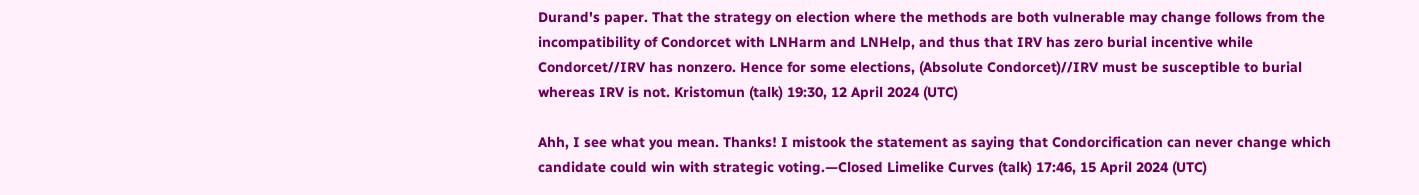Durand's paper. That the strategy on election where the methods are both vulnerable may change follows from the incompatibility of Condorcet with LNHarm and LNHelp, and thus that IRV has zero burial incentive while Condorcet//IRV has nonzero. Hence for some elections, (Absolute Condorcet)//IRV must be susceptible to burial whereas IRV is not. Kristomun (talk) 19:30, 12 April 2024 (UTC)

Ahh, I see what you mean. Thanks! I mistook the statement as saying that Condorcification can never change which candidate could win with strategic voting.—Closed Limelike Curves (talk) 17:46, 15 April 2024 (UTC)